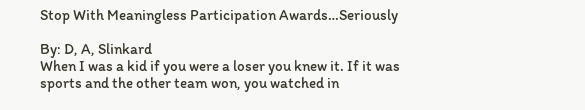Stop With Meaningless Participation Awards…Seriously

By: D, A, Slinkard
When I was a kid if you were a loser you knew it. If it was sports and the other team won, you watched in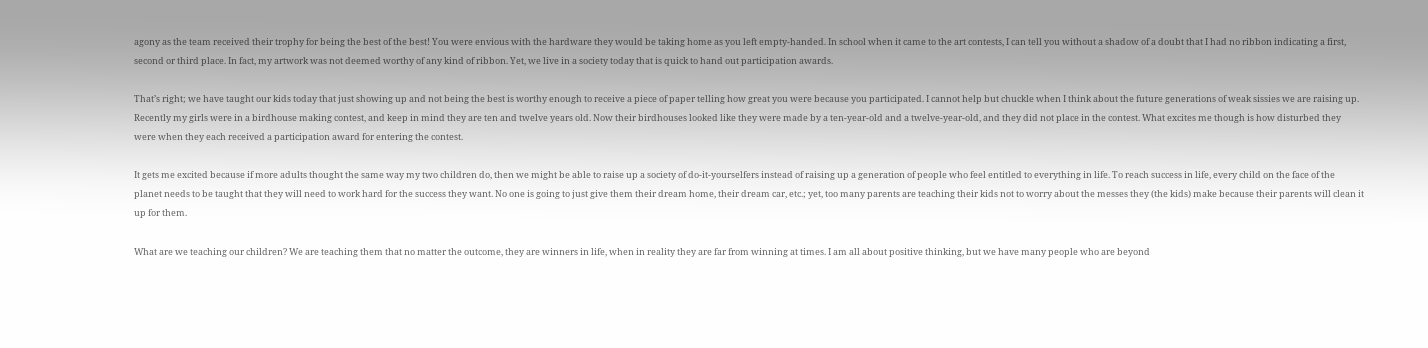agony as the team received their trophy for being the best of the best! You were envious with the hardware they would be taking home as you left empty-handed. In school when it came to the art contests, I can tell you without a shadow of a doubt that I had no ribbon indicating a first, second or third place. In fact, my artwork was not deemed worthy of any kind of ribbon. Yet, we live in a society today that is quick to hand out participation awards.

That’s right; we have taught our kids today that just showing up and not being the best is worthy enough to receive a piece of paper telling how great you were because you participated. I cannot help but chuckle when I think about the future generations of weak sissies we are raising up. Recently my girls were in a birdhouse making contest, and keep in mind they are ten and twelve years old. Now their birdhouses looked like they were made by a ten-year-old and a twelve-year-old, and they did not place in the contest. What excites me though is how disturbed they were when they each received a participation award for entering the contest.

It gets me excited because if more adults thought the same way my two children do, then we might be able to raise up a society of do-it-yourselfers instead of raising up a generation of people who feel entitled to everything in life. To reach success in life, every child on the face of the planet needs to be taught that they will need to work hard for the success they want. No one is going to just give them their dream home, their dream car, etc.; yet, too many parents are teaching their kids not to worry about the messes they (the kids) make because their parents will clean it up for them.

What are we teaching our children? We are teaching them that no matter the outcome, they are winners in life, when in reality they are far from winning at times. I am all about positive thinking, but we have many people who are beyond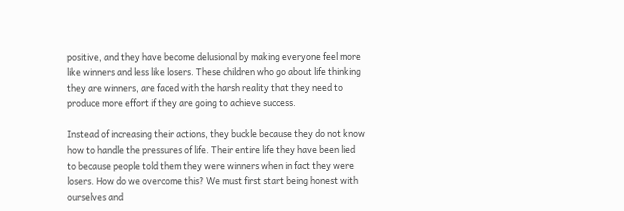positive, and they have become delusional by making everyone feel more like winners and less like losers. These children who go about life thinking they are winners, are faced with the harsh reality that they need to produce more effort if they are going to achieve success.

Instead of increasing their actions, they buckle because they do not know how to handle the pressures of life. Their entire life they have been lied to because people told them they were winners when in fact they were losers. How do we overcome this? We must first start being honest with ourselves and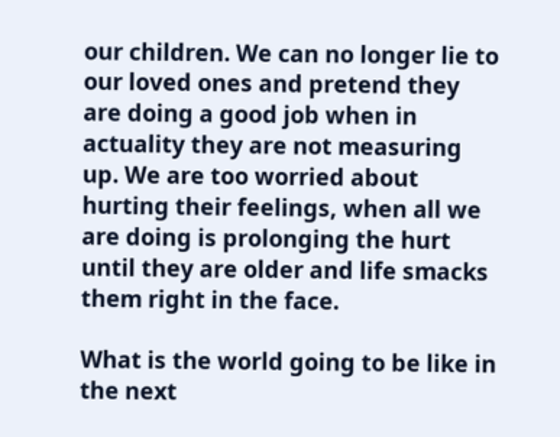our children. We can no longer lie to our loved ones and pretend they are doing a good job when in actuality they are not measuring up. We are too worried about hurting their feelings, when all we are doing is prolonging the hurt until they are older and life smacks them right in the face.

What is the world going to be like in the next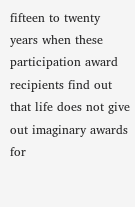fifteen to twenty years when these participation award recipients find out that life does not give out imaginary awards for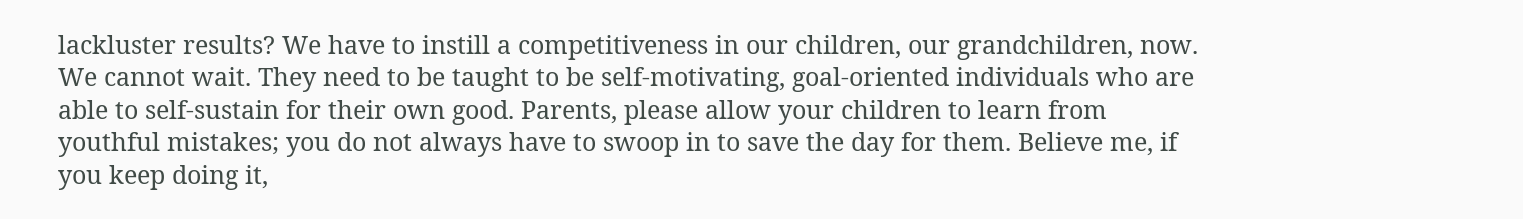lackluster results? We have to instill a competitiveness in our children, our grandchildren, now. We cannot wait. They need to be taught to be self-motivating, goal-oriented individuals who are able to self-sustain for their own good. Parents, please allow your children to learn from youthful mistakes; you do not always have to swoop in to save the day for them. Believe me, if you keep doing it,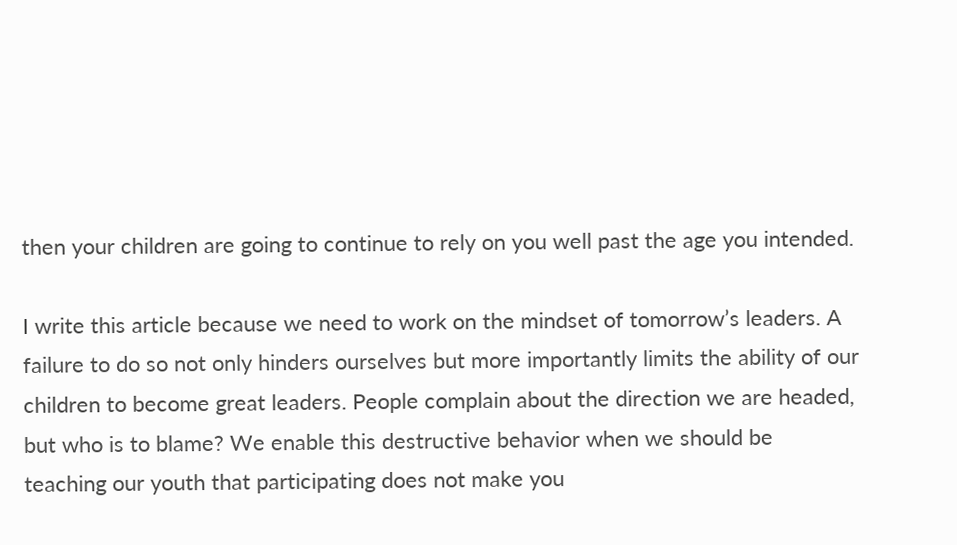then your children are going to continue to rely on you well past the age you intended.

I write this article because we need to work on the mindset of tomorrow’s leaders. A failure to do so not only hinders ourselves but more importantly limits the ability of our children to become great leaders. People complain about the direction we are headed, but who is to blame? We enable this destructive behavior when we should be teaching our youth that participating does not make you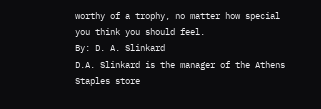worthy of a trophy, no matter how special you think you should feel.
By: D. A. Slinkard
D.A. Slinkard is the manager of the Athens Staples store